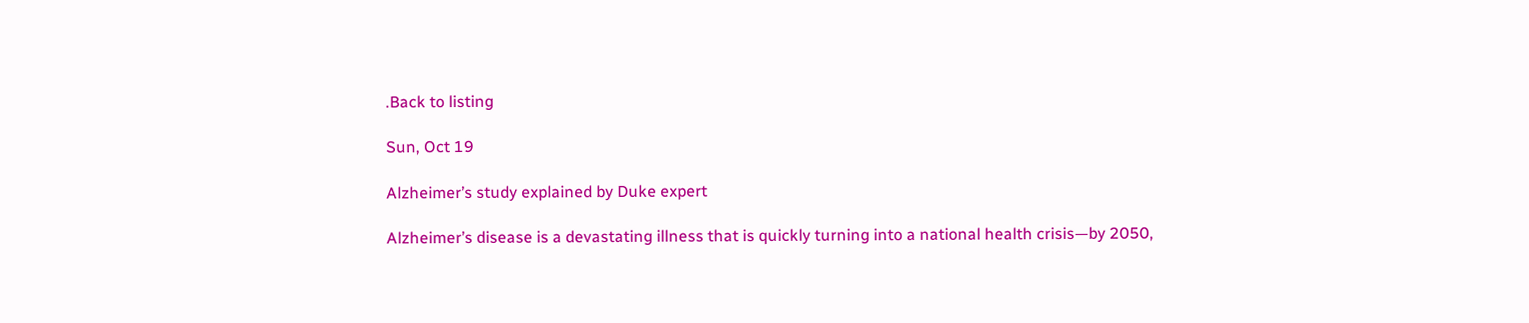.Back to listing

Sun, Oct 19

Alzheimer’s study explained by Duke expert

Alzheimer’s disease is a devastating illness that is quickly turning into a national health crisis—by 2050,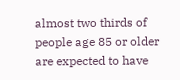almost two thirds of people age 85 or older are expected to have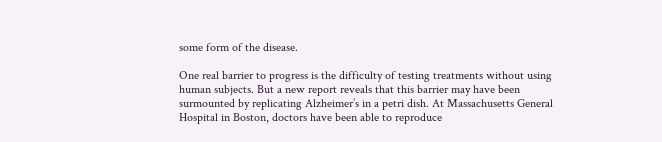some form of the disease.

One real barrier to progress is the difficulty of testing treatments without using human subjects. But a new report reveals that this barrier may have been surmounted by replicating Alzheimer’s in a petri dish. At Massachusetts General Hospital in Boston, doctors have been able to reproduce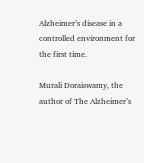Alzheimer’s disease in a controlled environment for the first time.

Murali Doraiswamy, the author of The Alzheimer’s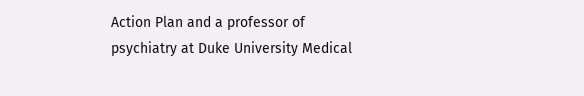Action Plan and a professor of psychiatry at Duke University Medical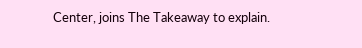Center, joins The Takeaway to explain.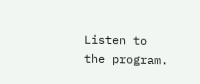Listen to the program.